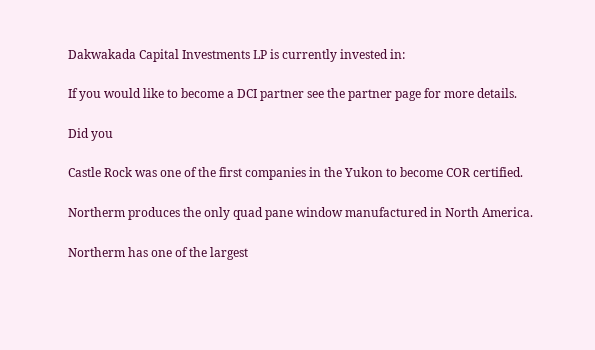Dakwakada Capital Investments LP is currently invested in:

If you would like to become a DCI partner see the partner page for more details.

Did you

Castle Rock was one of the first companies in the Yukon to become COR certified.

Northerm produces the only quad pane window manufactured in North America.

Northerm has one of the largest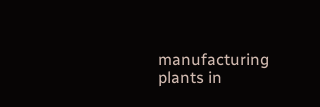manufacturing plants in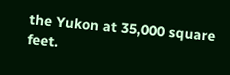the Yukon at 35,000 square feet.